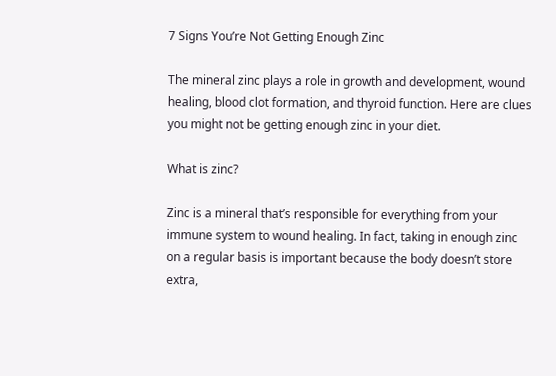7 Signs You’re Not Getting Enough Zinc

The mineral zinc plays a role in growth and development, wound healing, blood clot formation, and thyroid function. Here are clues you might not be getting enough zinc in your diet.

What is zinc?

Zinc is a mineral that’s responsible for everything from your immune system to wound healing. In fact, taking in enough zinc on a regular basis is important because the body doesn’t store extra,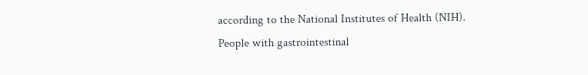according to the National Institutes of Health (NIH). People with gastrointestinal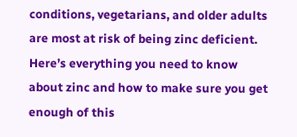conditions, vegetarians, and older adults are most at risk of being zinc deficient. Here’s everything you need to know about zinc and how to make sure you get enough of this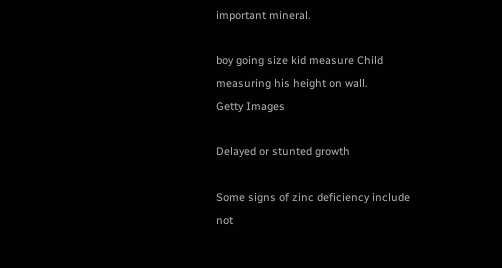important mineral.

boy going size kid measure Child measuring his height on wall.
Getty Images

Delayed or stunted growth

Some signs of zinc deficiency include not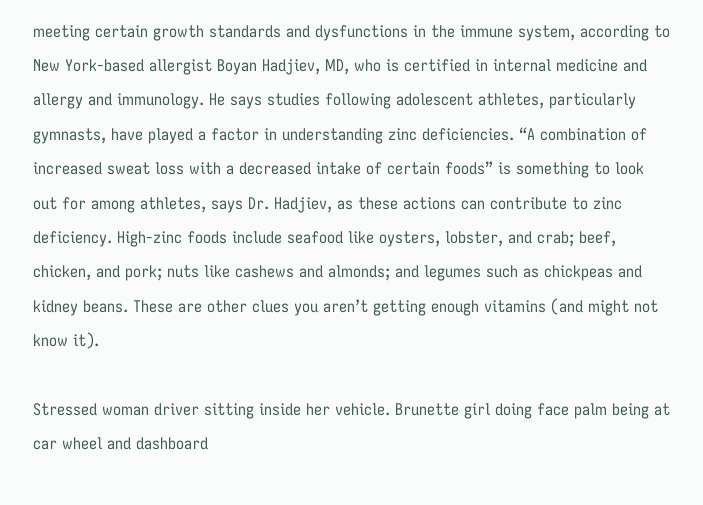meeting certain growth standards and dysfunctions in the immune system, according to New York-based allergist Boyan Hadjiev, MD, who is certified in internal medicine and allergy and immunology. He says studies following adolescent athletes, particularly gymnasts, have played a factor in understanding zinc deficiencies. “A combination of increased sweat loss with a decreased intake of certain foods” is something to look out for among athletes, says Dr. Hadjiev, as these actions can contribute to zinc deficiency. High-zinc foods include seafood like oysters, lobster, and crab; beef, chicken, and pork; nuts like cashews and almonds; and legumes such as chickpeas and kidney beans. These are other clues you aren’t getting enough vitamins (and might not know it).

Stressed woman driver sitting inside her vehicle. Brunette girl doing face palm being at car wheel and dashboard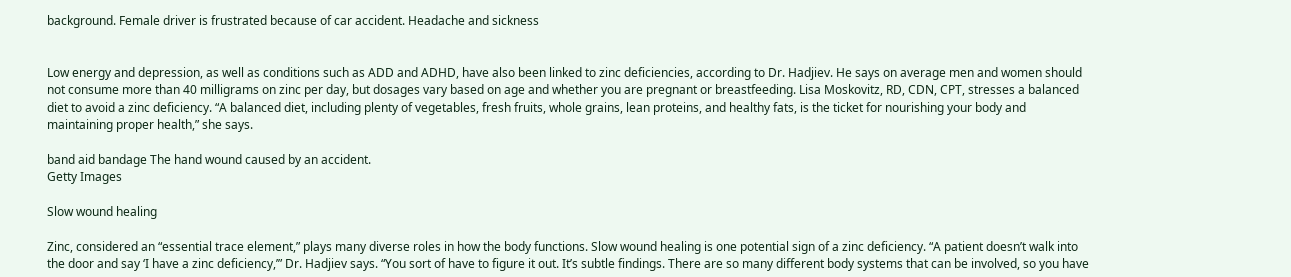background. Female driver is frustrated because of car accident. Headache and sickness


Low energy and depression, as well as conditions such as ADD and ADHD, have also been linked to zinc deficiencies, according to Dr. Hadjiev. He says on average men and women should not consume more than 40 milligrams on zinc per day, but dosages vary based on age and whether you are pregnant or breastfeeding. Lisa Moskovitz, RD, CDN, CPT, stresses a balanced diet to avoid a zinc deficiency. “A balanced diet, including plenty of vegetables, fresh fruits, whole grains, lean proteins, and healthy fats, is the ticket for nourishing your body and maintaining proper health,” she says.

band aid bandage The hand wound caused by an accident.
Getty Images

Slow wound healing

Zinc, considered an “essential trace element,” plays many diverse roles in how the body functions. Slow wound healing is one potential sign of a zinc deficiency. “A patient doesn’t walk into the door and say ‘I have a zinc deficiency,’” Dr. Hadjiev says. “You sort of have to figure it out. It’s subtle findings. There are so many different body systems that can be involved, so you have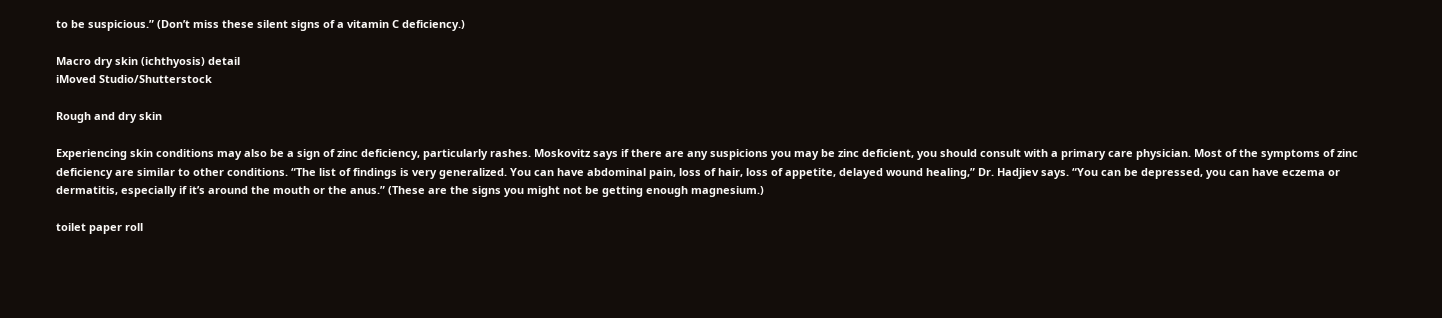to be suspicious.” (Don’t miss these silent signs of a vitamin C deficiency.)

Macro dry skin (ichthyosis) detail
iMoved Studio/Shutterstock

Rough and dry skin

Experiencing skin conditions may also be a sign of zinc deficiency, particularly rashes. Moskovitz says if there are any suspicions you may be zinc deficient, you should consult with a primary care physician. Most of the symptoms of zinc deficiency are similar to other conditions. “The list of findings is very generalized. You can have abdominal pain, loss of hair, loss of appetite, delayed wound healing,” Dr. Hadjiev says. “You can be depressed, you can have eczema or dermatitis, especially if it’s around the mouth or the anus.” (These are the signs you might not be getting enough magnesium.)

toilet paper roll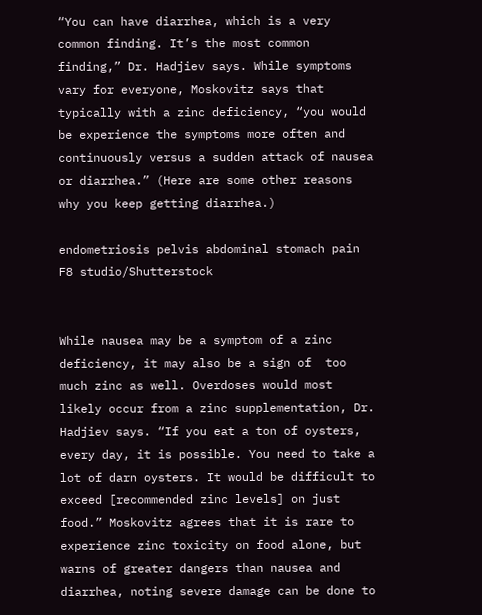“You can have diarrhea, which is a very common finding. It’s the most common finding,” Dr. Hadjiev says. While symptoms vary for everyone, Moskovitz says that typically with a zinc deficiency, “you would be experience the symptoms more often and continuously versus a sudden attack of nausea or diarrhea.” (Here are some other reasons why you keep getting diarrhea.)

endometriosis pelvis abdominal stomach pain
F8 studio/Shutterstock


While nausea may be a symptom of a zinc deficiency, it may also be a sign of  too much zinc as well. Overdoses would most likely occur from a zinc supplementation, Dr. Hadjiev says. “If you eat a ton of oysters, every day, it is possible. You need to take a lot of darn oysters. It would be difficult to exceed [recommended zinc levels] on just food.” Moskovitz agrees that it is rare to experience zinc toxicity on food alone, but warns of greater dangers than nausea and diarrhea, noting severe damage can be done to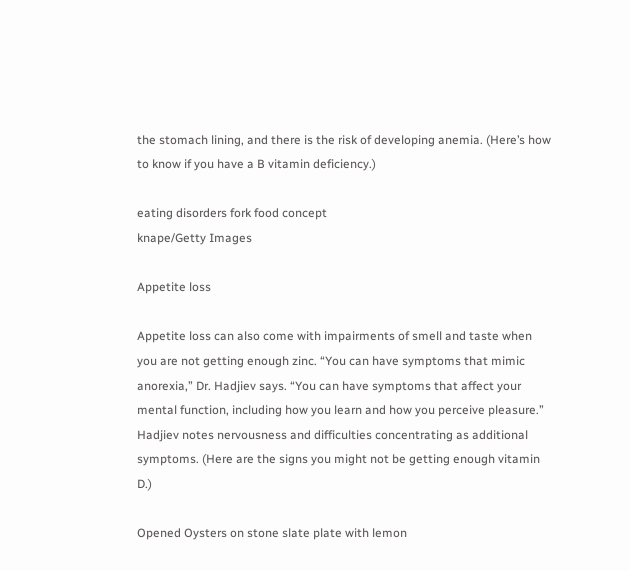the stomach lining, and there is the risk of developing anemia. (Here’s how to know if you have a B vitamin deficiency.)

eating disorders fork food concept
knape/Getty Images

Appetite loss

Appetite loss can also come with impairments of smell and taste when you are not getting enough zinc. “You can have symptoms that mimic anorexia,” Dr. Hadjiev says. “You can have symptoms that affect your mental function, including how you learn and how you perceive pleasure.” Hadjiev notes nervousness and difficulties concentrating as additional symptoms. (Here are the signs you might not be getting enough vitamin D.)

Opened Oysters on stone slate plate with lemon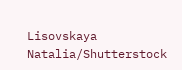Lisovskaya Natalia/Shutterstock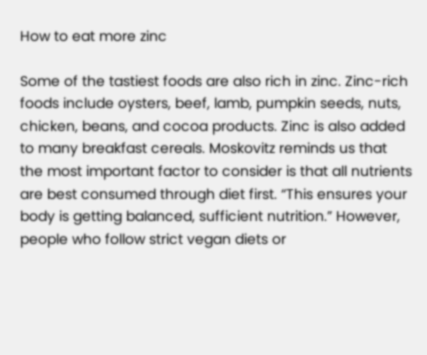How to eat more zinc

Some of the tastiest foods are also rich in zinc. Zinc-rich foods include oysters, beef, lamb, pumpkin seeds, nuts, chicken, beans, and cocoa products. Zinc is also added to many breakfast cereals. Moskovitz reminds us that the most important factor to consider is that all nutrients are best consumed through diet first. “This ensures your body is getting balanced, sufficient nutrition.” However, people who follow strict vegan diets or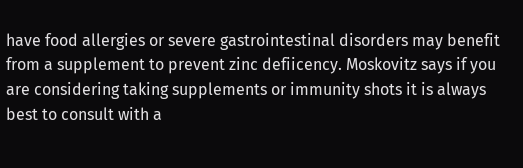have food allergies or severe gastrointestinal disorders may benefit from a supplement to prevent zinc defiicency. Moskovitz says if you are considering taking supplements or immunity shots it is always best to consult with a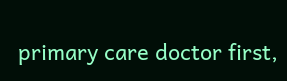primary care doctor first,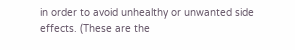in order to avoid unhealthy or unwanted side effects. (These are the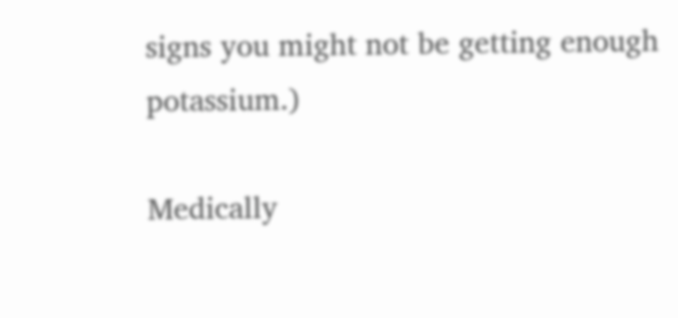signs you might not be getting enough potassium.)

Medically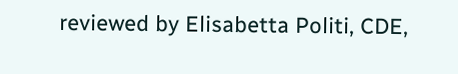reviewed by Elisabetta Politi, CDE,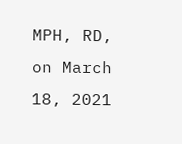MPH, RD, on March 18, 2021